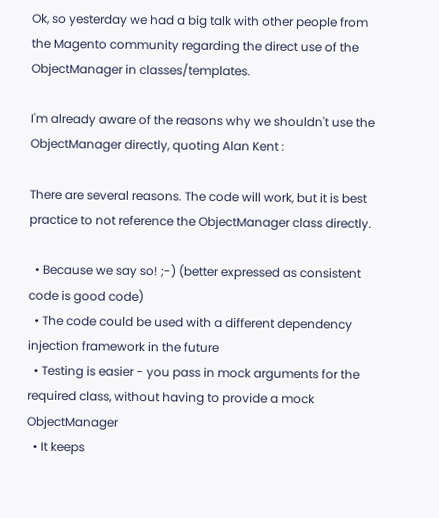Ok, so yesterday we had a big talk with other people from the Magento community regarding the direct use of the ObjectManager in classes/templates.

I'm already aware of the reasons why we shouldn't use the ObjectManager directly, quoting Alan Kent :

There are several reasons. The code will work, but it is best practice to not reference the ObjectManager class directly.

  • Because we say so! ;-) (better expressed as consistent code is good code)
  • The code could be used with a different dependency injection framework in the future
  • Testing is easier - you pass in mock arguments for the required class, without having to provide a mock ObjectManager
  • It keeps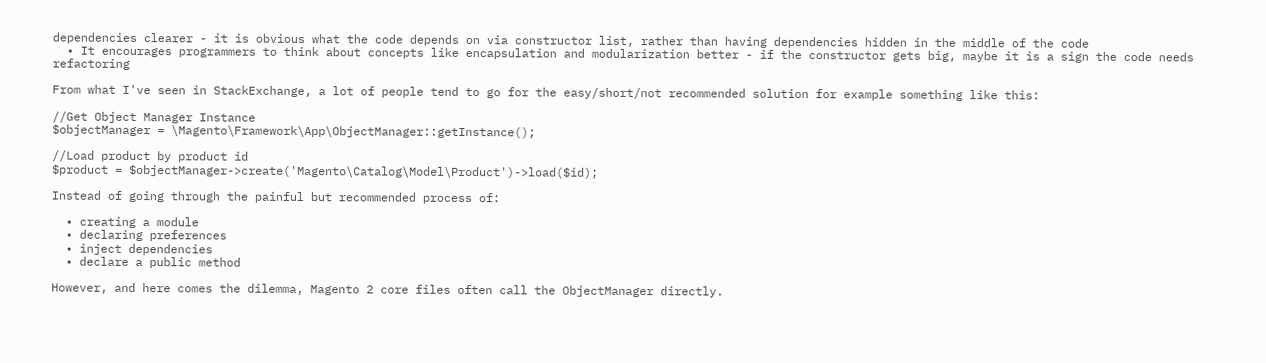dependencies clearer - it is obvious what the code depends on via constructor list, rather than having dependencies hidden in the middle of the code
  • It encourages programmers to think about concepts like encapsulation and modularization better - if the constructor gets big, maybe it is a sign the code needs refactoring

From what I've seen in StackExchange, a lot of people tend to go for the easy/short/not recommended solution for example something like this:

//Get Object Manager Instance
$objectManager = \Magento\Framework\App\ObjectManager::getInstance();

//Load product by product id
$product = $objectManager->create('Magento\Catalog\Model\Product')->load($id);

Instead of going through the painful but recommended process of:

  • creating a module
  • declaring preferences
  • inject dependencies
  • declare a public method

However, and here comes the dilemma, Magento 2 core files often call the ObjectManager directly.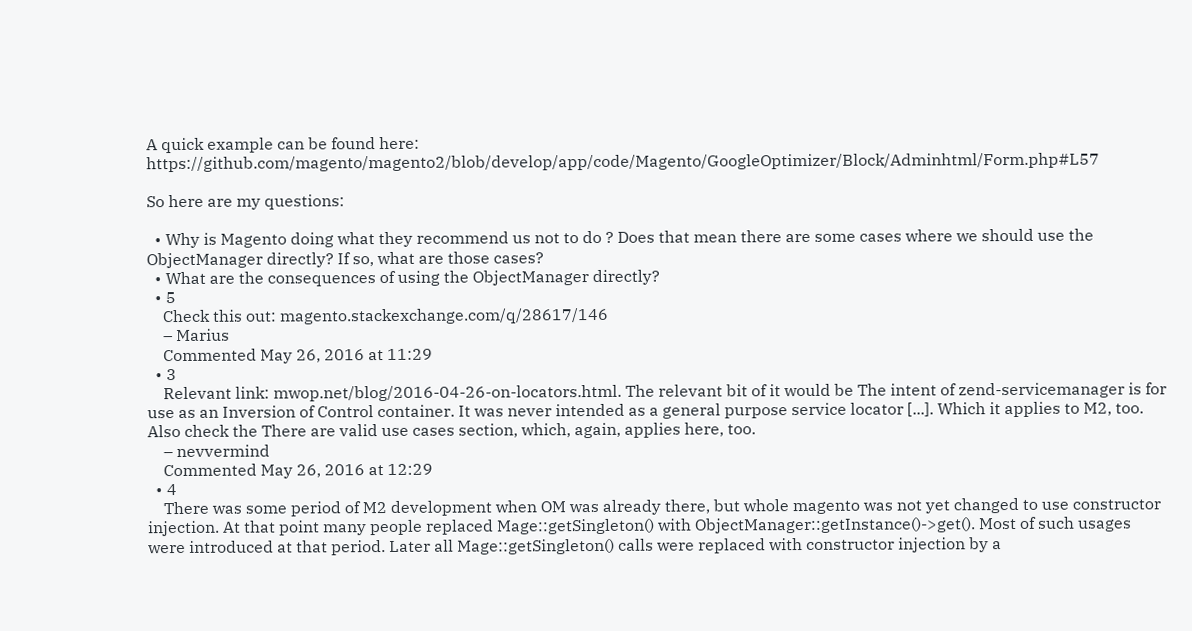A quick example can be found here: https://github.com/magento/magento2/blob/develop/app/code/Magento/GoogleOptimizer/Block/Adminhtml/Form.php#L57

So here are my questions:

  • Why is Magento doing what they recommend us not to do ? Does that mean there are some cases where we should use the ObjectManager directly? If so, what are those cases?
  • What are the consequences of using the ObjectManager directly?
  • 5
    Check this out: magento.stackexchange.com/q/28617/146
    – Marius
    Commented May 26, 2016 at 11:29
  • 3
    Relevant link: mwop.net/blog/2016-04-26-on-locators.html. The relevant bit of it would be The intent of zend-servicemanager is for use as an Inversion of Control container. It was never intended as a general purpose service locator [...]. Which it applies to M2, too. Also check the There are valid use cases section, which, again, applies here, too.
    – nevvermind
    Commented May 26, 2016 at 12:29
  • 4
    There was some period of M2 development when OM was already there, but whole magento was not yet changed to use constructor injection. At that point many people replaced Mage::getSingleton() with ObjectManager::getInstance()->get(). Most of such usages were introduced at that period. Later all Mage::getSingleton() calls were replaced with constructor injection by a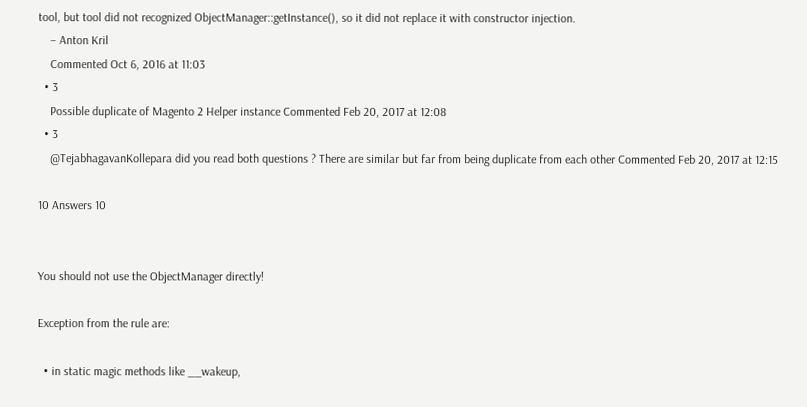tool, but tool did not recognized ObjectManager::getInstance(), so it did not replace it with constructor injection.
    – Anton Kril
    Commented Oct 6, 2016 at 11:03
  • 3
    Possible duplicate of Magento 2 Helper instance Commented Feb 20, 2017 at 12:08
  • 3
    @TejabhagavanKollepara did you read both questions ? There are similar but far from being duplicate from each other Commented Feb 20, 2017 at 12:15

10 Answers 10


You should not use the ObjectManager directly!

Exception from the rule are:

  • in static magic methods like __wakeup,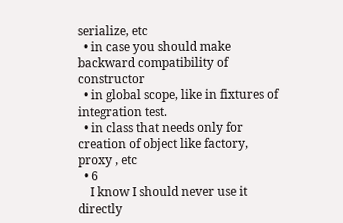serialize, etc
  • in case you should make backward compatibility of constructor
  • in global scope, like in fixtures of integration test.
  • in class that needs only for creation of object like factory, proxy , etc
  • 6
    I know I should never use it directly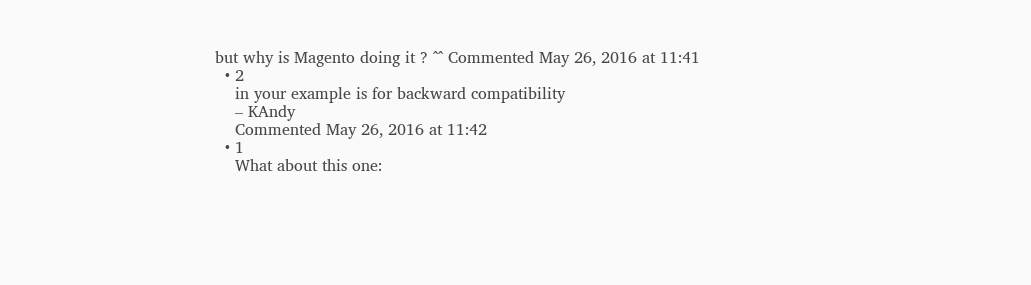but why is Magento doing it ? ^^ Commented May 26, 2016 at 11:41
  • 2
    in your example is for backward compatibility
    – KAndy
    Commented May 26, 2016 at 11:42
  • 1
    What about this one: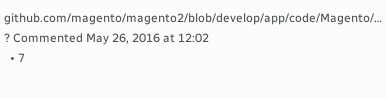github.com/magento/magento2/blob/develop/app/code/Magento/… ? Commented May 26, 2016 at 12:02
  • 7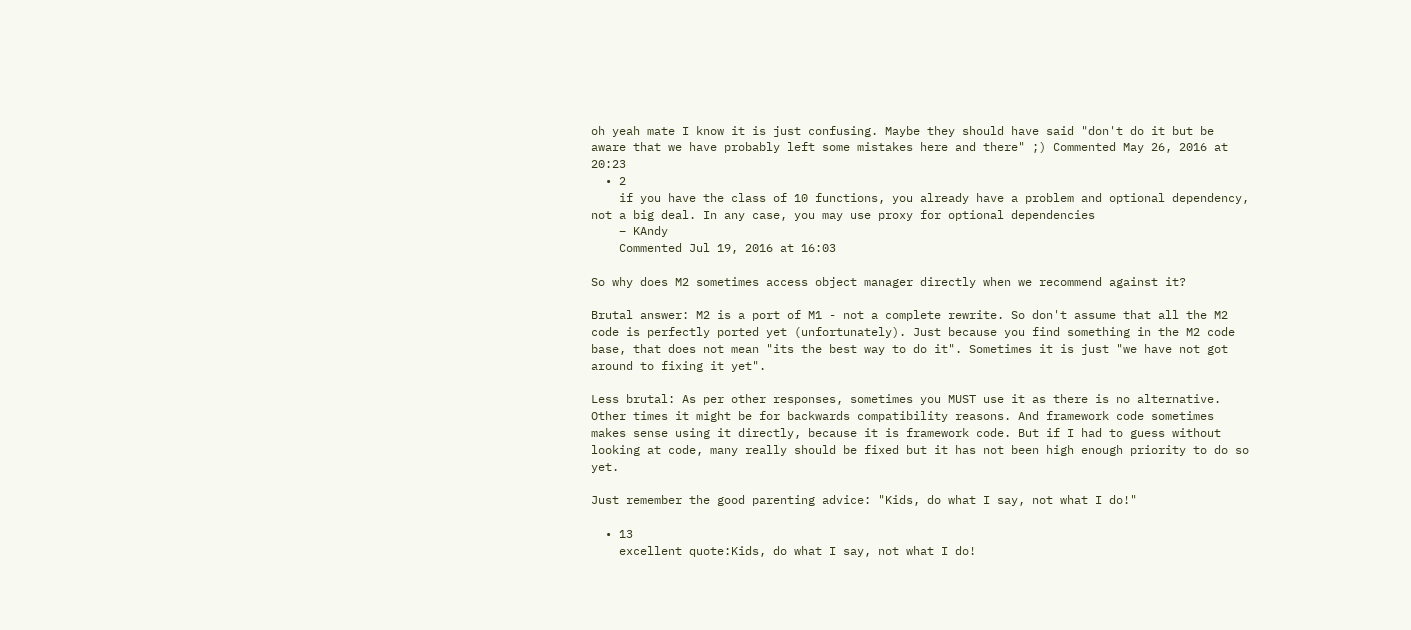oh yeah mate I know it is just confusing. Maybe they should have said "don't do it but be aware that we have probably left some mistakes here and there" ;) Commented May 26, 2016 at 20:23
  • 2
    if you have the class of 10 functions, you already have a problem and optional dependency, not a big deal. In any case, you may use proxy for optional dependencies
    – KAndy
    Commented Jul 19, 2016 at 16:03

So why does M2 sometimes access object manager directly when we recommend against it?

Brutal answer: M2 is a port of M1 - not a complete rewrite. So don't assume that all the M2 code is perfectly ported yet (unfortunately). Just because you find something in the M2 code base, that does not mean "its the best way to do it". Sometimes it is just "we have not got around to fixing it yet".

Less brutal: As per other responses, sometimes you MUST use it as there is no alternative. Other times it might be for backwards compatibility reasons. And framework code sometimes makes sense using it directly, because it is framework code. But if I had to guess without looking at code, many really should be fixed but it has not been high enough priority to do so yet.

Just remember the good parenting advice: "Kids, do what I say, not what I do!"

  • 13
    excellent quote:Kids, do what I say, not what I do!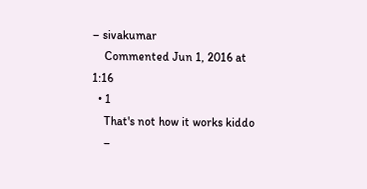– sivakumar
    Commented Jun 1, 2016 at 1:16
  • 1
    That's not how it works kiddo
    –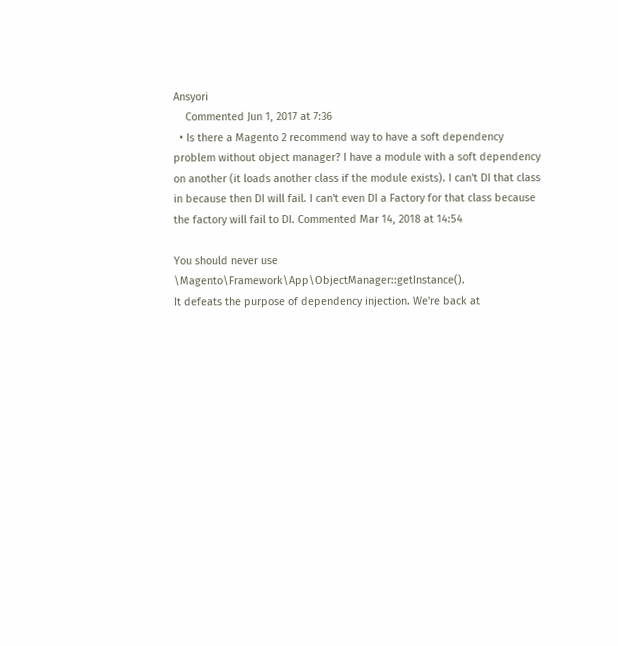Ansyori
    Commented Jun 1, 2017 at 7:36
  • Is there a Magento 2 recommend way to have a soft dependency problem without object manager? I have a module with a soft dependency on another (it loads another class if the module exists). I can't DI that class in because then DI will fail. I can't even DI a Factory for that class because the factory will fail to DI. Commented Mar 14, 2018 at 14:54

You should never use \Magento\Framework\App\ObjectManager::getInstance().
It defeats the purpose of dependency injection. We're back at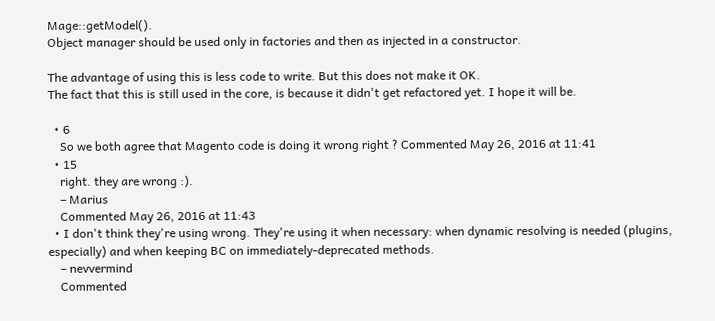Mage::getModel().
Object manager should be used only in factories and then as injected in a constructor.

The advantage of using this is less code to write. But this does not make it OK.
The fact that this is still used in the core, is because it didn't get refactored yet. I hope it will be.

  • 6
    So we both agree that Magento code is doing it wrong right ? Commented May 26, 2016 at 11:41
  • 15
    right. they are wrong :).
    – Marius
    Commented May 26, 2016 at 11:43
  • I don't think they're using wrong. They're using it when necessary: when dynamic resolving is needed (plugins, especially) and when keeping BC on immediately-deprecated methods.
    – nevvermind
    Commented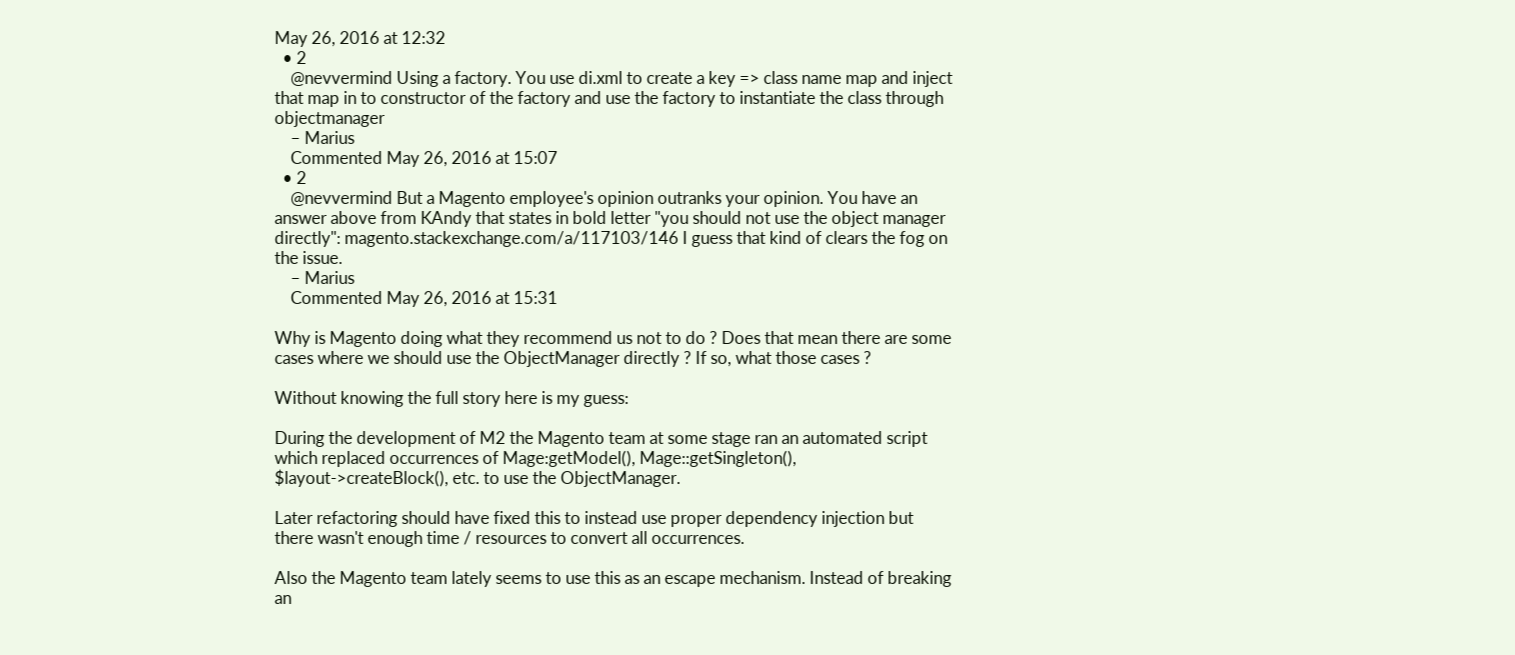May 26, 2016 at 12:32
  • 2
    @nevvermind Using a factory. You use di.xml to create a key => class name map and inject that map in to constructor of the factory and use the factory to instantiate the class through objectmanager
    – Marius
    Commented May 26, 2016 at 15:07
  • 2
    @nevvermind But a Magento employee's opinion outranks your opinion. You have an answer above from KAndy that states in bold letter "you should not use the object manager directly": magento.stackexchange.com/a/117103/146 I guess that kind of clears the fog on the issue.
    – Marius
    Commented May 26, 2016 at 15:31

Why is Magento doing what they recommend us not to do ? Does that mean there are some cases where we should use the ObjectManager directly ? If so, what those cases ?

Without knowing the full story here is my guess:

During the development of M2 the Magento team at some stage ran an automated script which replaced occurrences of Mage:getModel(), Mage::getSingleton(), $layout->createBlock(), etc. to use the ObjectManager.

Later refactoring should have fixed this to instead use proper dependency injection but there wasn't enough time / resources to convert all occurrences.

Also the Magento team lately seems to use this as an escape mechanism. Instead of breaking an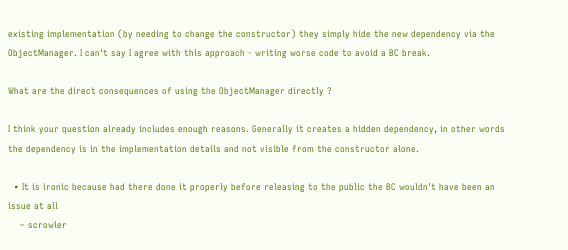existing implementation (by needing to change the constructor) they simply hide the new dependency via the ObjectManager. I can't say I agree with this approach - writing worse code to avoid a BC break.

What are the direct consequences of using the ObjectManager directly ?

I think your question already includes enough reasons. Generally it creates a hidden dependency, in other words the dependency is in the implementation details and not visible from the constructor alone.

  • It is ironic because had there done it properly before releasing to the public the BC wouldn't have been an issue at all
    – scrowler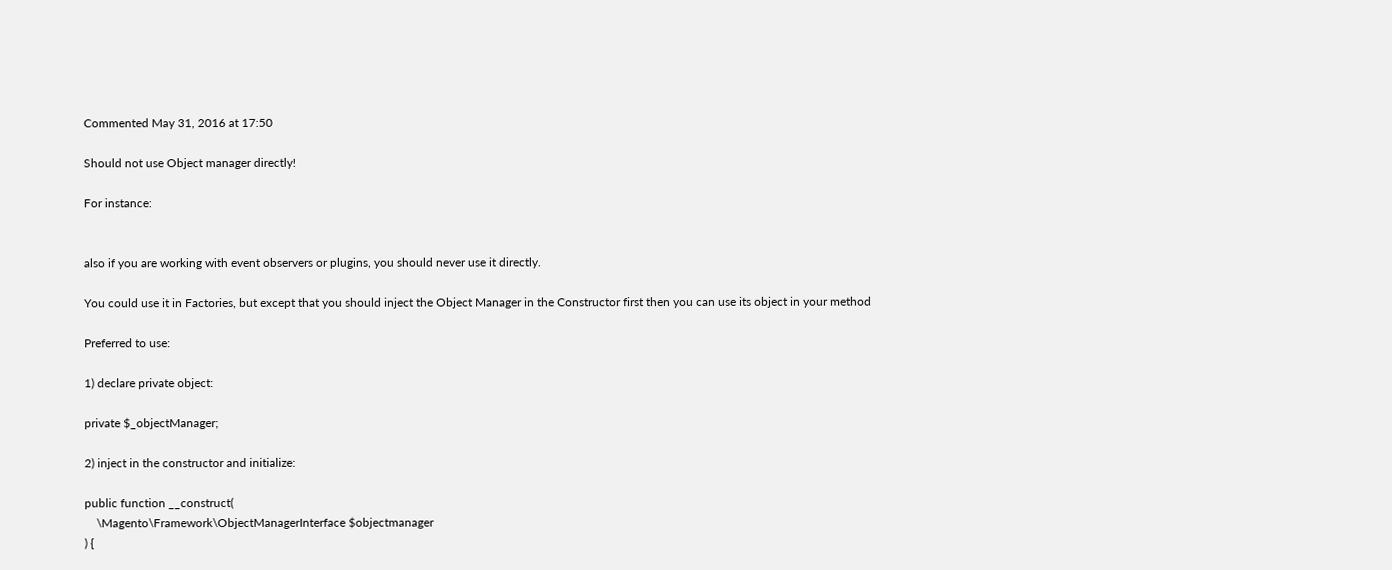Commented May 31, 2016 at 17:50

Should not use Object manager directly!

For instance:


also if you are working with event observers or plugins, you should never use it directly.

You could use it in Factories, but except that you should inject the Object Manager in the Constructor first then you can use its object in your method

Preferred to use:

1) declare private object:

private $_objectManager;

2) inject in the constructor and initialize:

public function __construct(
    \Magento\Framework\ObjectManagerInterface $objectmanager
) {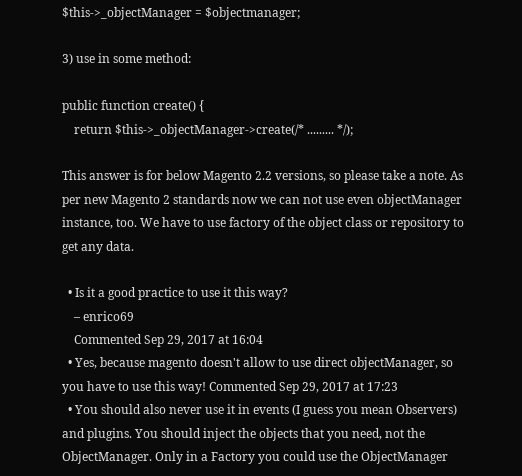$this->_objectManager = $objectmanager;

3) use in some method:

public function create() {
    return $this->_objectManager->create(/* ......... */);

This answer is for below Magento 2.2 versions, so please take a note. As per new Magento 2 standards now we can not use even objectManager instance, too. We have to use factory of the object class or repository to get any data.

  • Is it a good practice to use it this way?
    – enrico69
    Commented Sep 29, 2017 at 16:04
  • Yes, because magento doesn't allow to use direct objectManager, so you have to use this way! Commented Sep 29, 2017 at 17:23
  • You should also never use it in events (I guess you mean Observers) and plugins. You should inject the objects that you need, not the ObjectManager. Only in a Factory you could use the ObjectManager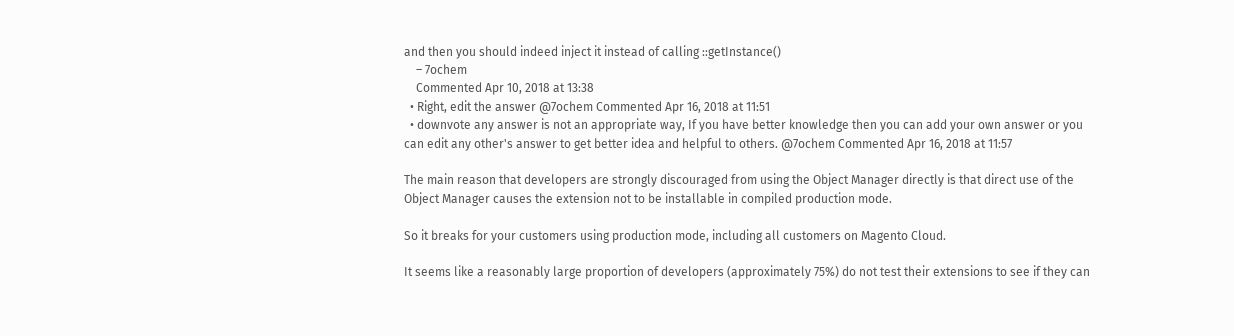and then you should indeed inject it instead of calling ::getInstance()
    – 7ochem
    Commented Apr 10, 2018 at 13:38
  • Right, edit the answer @7ochem Commented Apr 16, 2018 at 11:51
  • downvote any answer is not an appropriate way, If you have better knowledge then you can add your own answer or you can edit any other's answer to get better idea and helpful to others. @7ochem Commented Apr 16, 2018 at 11:57

The main reason that developers are strongly discouraged from using the Object Manager directly is that direct use of the Object Manager causes the extension not to be installable in compiled production mode.

So it breaks for your customers using production mode, including all customers on Magento Cloud.

It seems like a reasonably large proportion of developers (approximately 75%) do not test their extensions to see if they can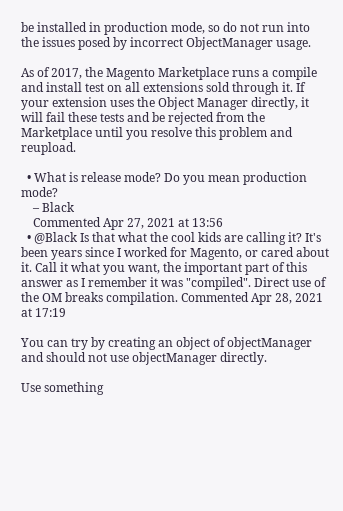be installed in production mode, so do not run into the issues posed by incorrect ObjectManager usage.

As of 2017, the Magento Marketplace runs a compile and install test on all extensions sold through it. If your extension uses the Object Manager directly, it will fail these tests and be rejected from the Marketplace until you resolve this problem and reupload.

  • What is release mode? Do you mean production mode?
    – Black
    Commented Apr 27, 2021 at 13:56
  • @Black Is that what the cool kids are calling it? It's been years since I worked for Magento, or cared about it. Call it what you want, the important part of this answer as I remember it was "compiled". Direct use of the OM breaks compilation. Commented Apr 28, 2021 at 17:19

You can try by creating an object of objectManager and should not use objectManager directly.

Use something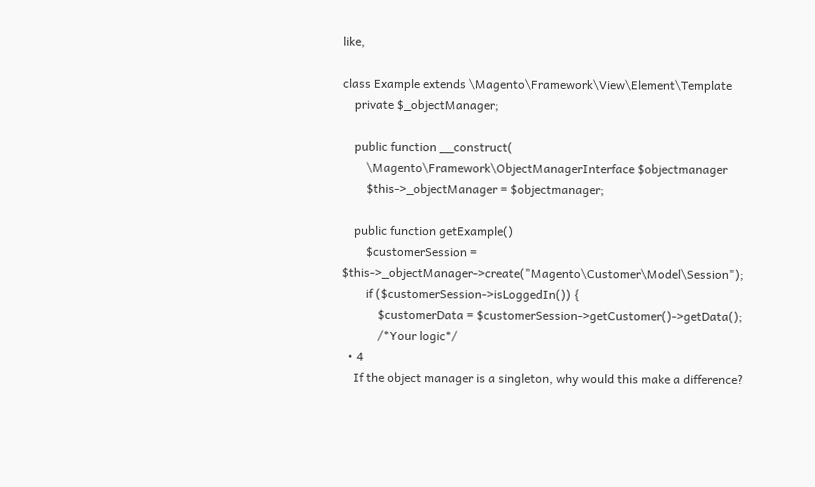like,

class Example extends \Magento\Framework\View\Element\Template
    private $_objectManager;

    public function __construct(
        \Magento\Framework\ObjectManagerInterface $objectmanager
        $this->_objectManager = $objectmanager;

    public function getExample()
        $customerSession = $this->_objectManager->create("Magento\Customer\Model\Session");
        if ($customerSession->isLoggedIn()) {
            $customerData = $customerSession->getCustomer()->getData();
            /*Your logic*/
  • 4
    If the object manager is a singleton, why would this make a difference?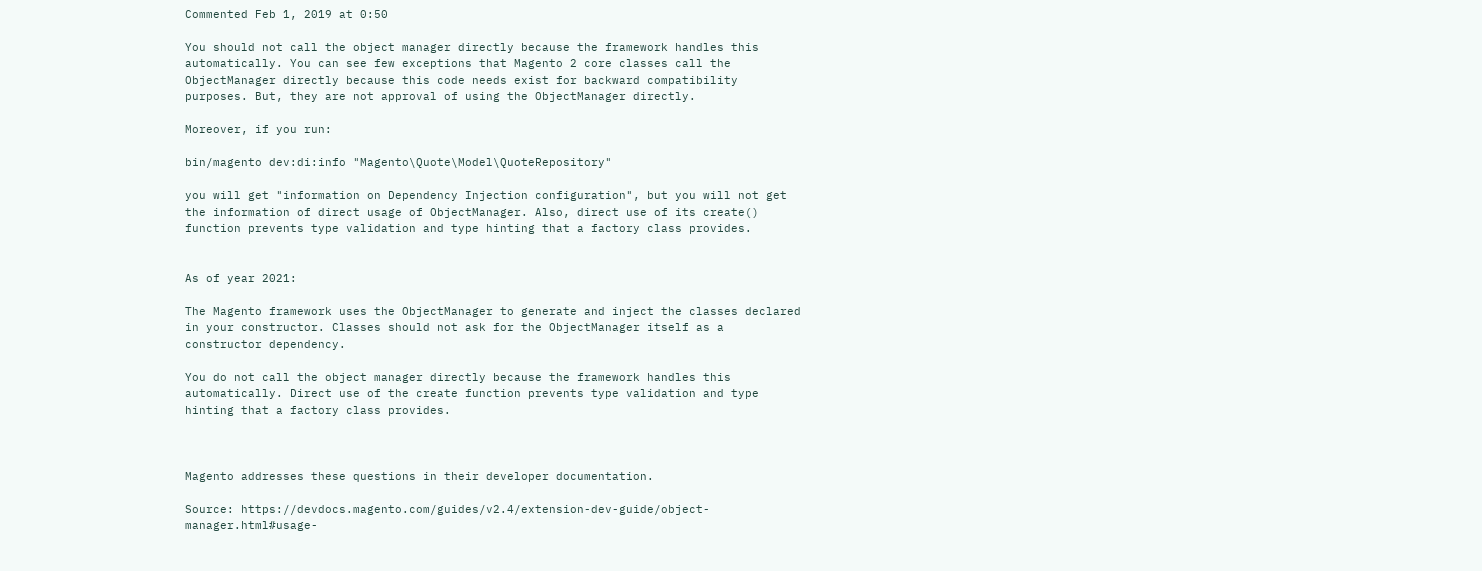Commented Feb 1, 2019 at 0:50

You should not call the object manager directly because the framework handles this automatically. You can see few exceptions that Magento 2 core classes call the ObjectManager directly because this code needs exist for backward compatibility purposes. But, they are not approval of using the ObjectManager directly.

Moreover, if you run:

bin/magento dev:di:info "Magento\Quote\Model\QuoteRepository"

you will get "information on Dependency Injection configuration", but you will not get the information of direct usage of ObjectManager. Also, direct use of its create() function prevents type validation and type hinting that a factory class provides.


As of year 2021:

The Magento framework uses the ObjectManager to generate and inject the classes declared in your constructor. Classes should not ask for the ObjectManager itself as a constructor dependency.

You do not call the object manager directly because the framework handles this automatically. Direct use of the create function prevents type validation and type hinting that a factory class provides.



Magento addresses these questions in their developer documentation.

Source: https://devdocs.magento.com/guides/v2.4/extension-dev-guide/object-manager.html#usage-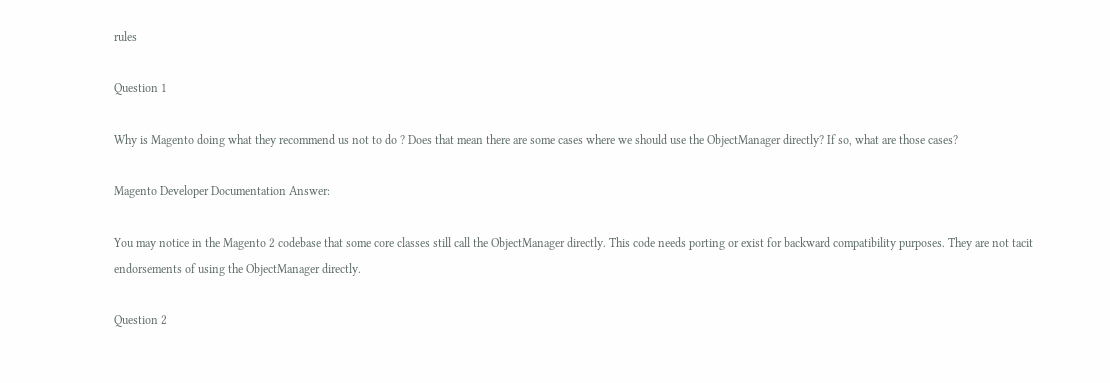rules

Question 1

Why is Magento doing what they recommend us not to do ? Does that mean there are some cases where we should use the ObjectManager directly? If so, what are those cases?

Magento Developer Documentation Answer:

You may notice in the Magento 2 codebase that some core classes still call the ObjectManager directly. This code needs porting or exist for backward compatibility purposes. They are not tacit endorsements of using the ObjectManager directly.

Question 2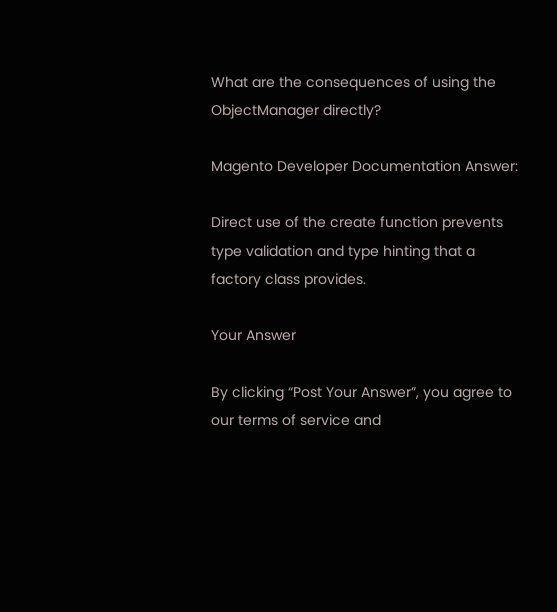What are the consequences of using the ObjectManager directly?

Magento Developer Documentation Answer:

Direct use of the create function prevents type validation and type hinting that a factory class provides.

Your Answer

By clicking “Post Your Answer”, you agree to our terms of service and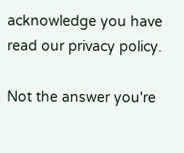acknowledge you have read our privacy policy.

Not the answer you're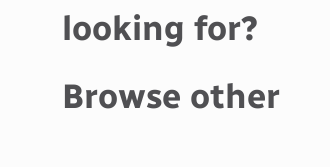looking for? Browse other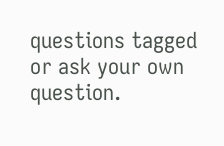questions tagged or ask your own question.